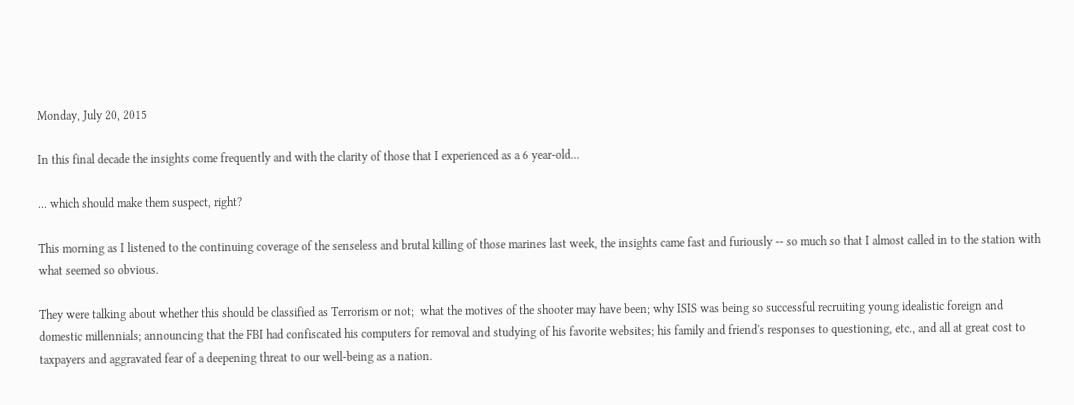Monday, July 20, 2015

In this final decade the insights come frequently and with the clarity of those that I experienced as a 6 year-old...

... which should make them suspect, right?

This morning as I listened to the continuing coverage of the senseless and brutal killing of those marines last week, the insights came fast and furiously -- so much so that I almost called in to the station with what seemed so obvious.

They were talking about whether this should be classified as Terrorism or not;  what the motives of the shooter may have been; why ISIS was being so successful recruiting young idealistic foreign and domestic millennials; announcing that the FBI had confiscated his computers for removal and studying of his favorite websites; his family and friend's responses to questioning, etc., and all at great cost to taxpayers and aggravated fear of a deepening threat to our well-being as a nation.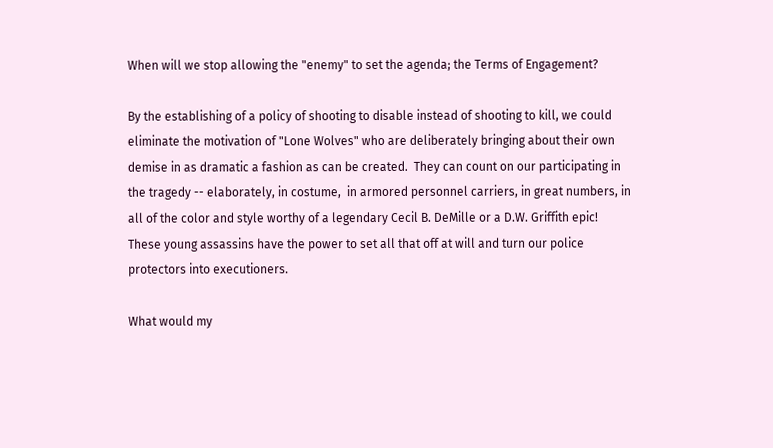When will we stop allowing the "enemy" to set the agenda; the Terms of Engagement?

By the establishing of a policy of shooting to disable instead of shooting to kill, we could eliminate the motivation of "Lone Wolves" who are deliberately bringing about their own demise in as dramatic a fashion as can be created.  They can count on our participating in the tragedy -- elaborately, in costume,  in armored personnel carriers, in great numbers, in all of the color and style worthy of a legendary Cecil B. DeMille or a D.W. Griffith epic!  These young assassins have the power to set all that off at will and turn our police protectors into executioners.

What would my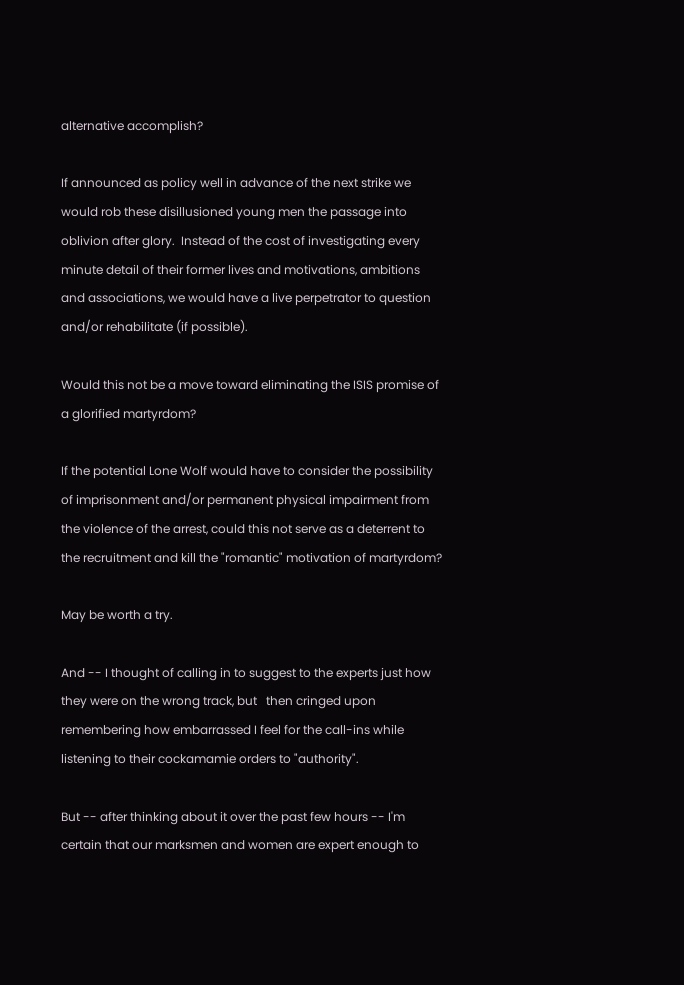alternative accomplish?

If announced as policy well in advance of the next strike we would rob these disillusioned young men the passage into oblivion after glory.  Instead of the cost of investigating every minute detail of their former lives and motivations, ambitions and associations, we would have a live perpetrator to question and/or rehabilitate (if possible).

Would this not be a move toward eliminating the ISIS promise of a glorified martyrdom?

If the potential Lone Wolf would have to consider the possibility of imprisonment and/or permanent physical impairment from the violence of the arrest, could this not serve as a deterrent to the recruitment and kill the "romantic" motivation of martyrdom?

May be worth a try.

And -- I thought of calling in to suggest to the experts just how they were on the wrong track, but   then cringed upon remembering how embarrassed I feel for the call-ins while listening to their cockamamie orders to "authority".

But -- after thinking about it over the past few hours -- I'm certain that our marksmen and women are expert enough to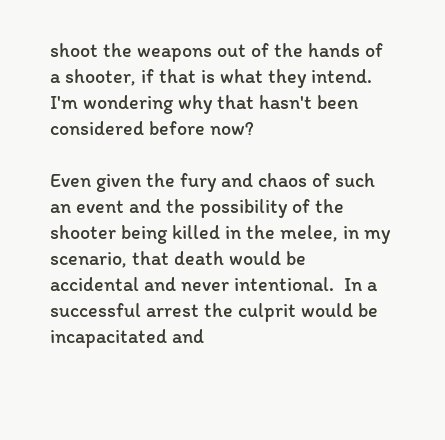shoot the weapons out of the hands of a shooter, if that is what they intend.  I'm wondering why that hasn't been considered before now?

Even given the fury and chaos of such an event and the possibility of the shooter being killed in the melee, in my scenario, that death would be accidental and never intentional.  In a successful arrest the culprit would be incapacitated and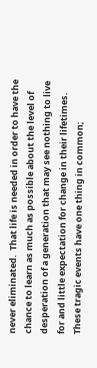never eliminated.  That life is needed in order to have the chance to learn as much as possible about the level of desperation of a generation that may see nothing to live for and little expectation for change in their lifetimes.  These tragic events have one thing in common;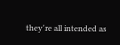they're all intended as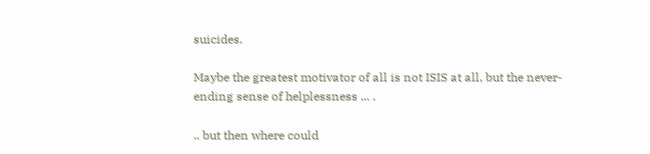suicides.

Maybe the greatest motivator of all is not ISIS at all, but the never-ending sense of helplessness ... .

.. but then where could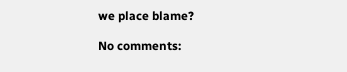we place blame?

No comments: